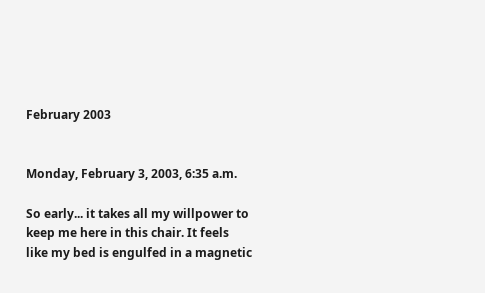February 2003


Monday, February 3, 2003, 6:35 a.m.

So early... it takes all my willpower to keep me here in this chair. It feels like my bed is engulfed in a magnetic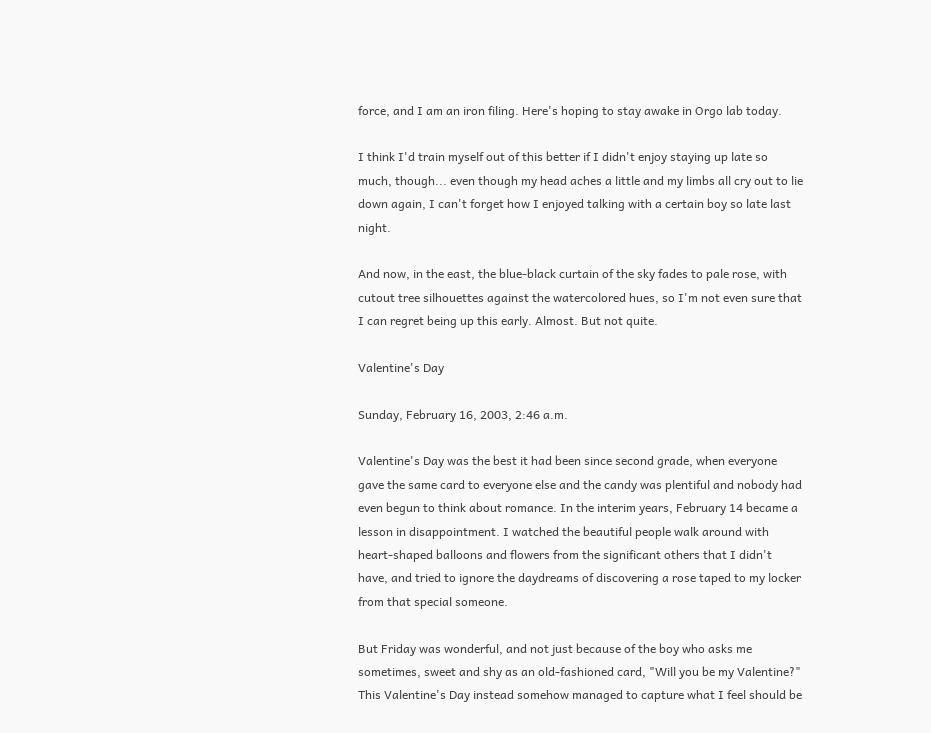force, and I am an iron filing. Here's hoping to stay awake in Orgo lab today.

I think I'd train myself out of this better if I didn't enjoy staying up late so much, though... even though my head aches a little and my limbs all cry out to lie down again, I can't forget how I enjoyed talking with a certain boy so late last night.

And now, in the east, the blue-black curtain of the sky fades to pale rose, with cutout tree silhouettes against the watercolored hues, so I'm not even sure that I can regret being up this early. Almost. But not quite.

Valentine's Day

Sunday, February 16, 2003, 2:46 a.m.

Valentine's Day was the best it had been since second grade, when everyone gave the same card to everyone else and the candy was plentiful and nobody had even begun to think about romance. In the interim years, February 14 became a lesson in disappointment. I watched the beautiful people walk around with heart-shaped balloons and flowers from the significant others that I didn't have, and tried to ignore the daydreams of discovering a rose taped to my locker from that special someone.

But Friday was wonderful, and not just because of the boy who asks me sometimes, sweet and shy as an old-fashioned card, "Will you be my Valentine?" This Valentine's Day instead somehow managed to capture what I feel should be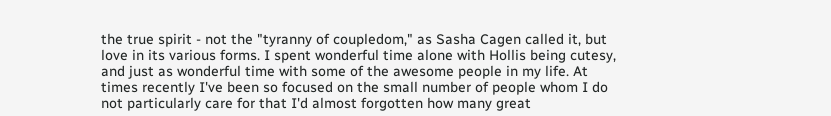the true spirit - not the "tyranny of coupledom," as Sasha Cagen called it, but love in its various forms. I spent wonderful time alone with Hollis being cutesy, and just as wonderful time with some of the awesome people in my life. At times recently I've been so focused on the small number of people whom I do not particularly care for that I'd almost forgotten how many great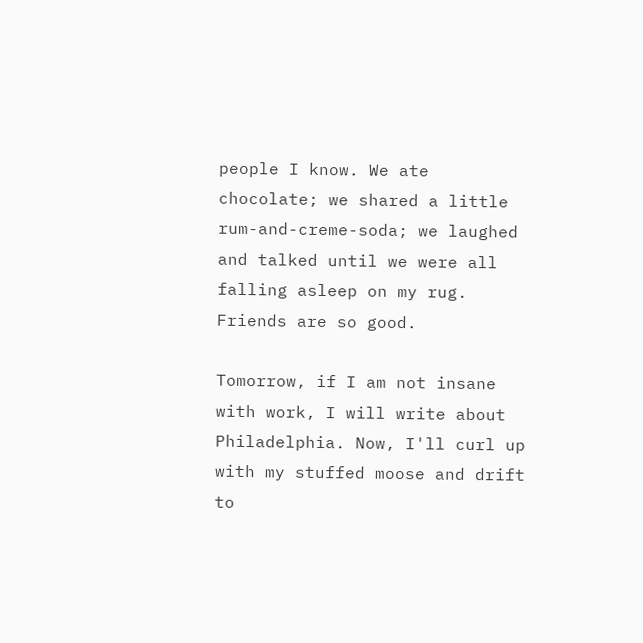people I know. We ate chocolate; we shared a little rum-and-creme-soda; we laughed and talked until we were all falling asleep on my rug. Friends are so good.

Tomorrow, if I am not insane with work, I will write about Philadelphia. Now, I'll curl up with my stuffed moose and drift to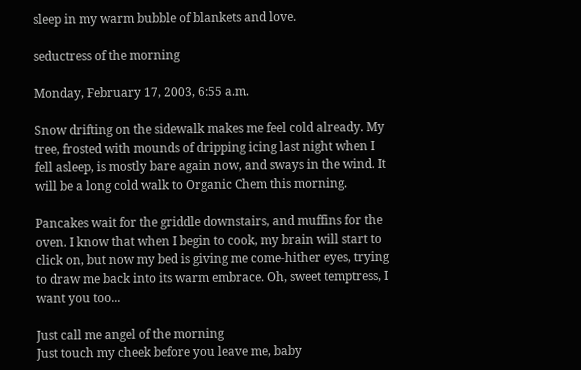sleep in my warm bubble of blankets and love.

seductress of the morning

Monday, February 17, 2003, 6:55 a.m.

Snow drifting on the sidewalk makes me feel cold already. My tree, frosted with mounds of dripping icing last night when I fell asleep, is mostly bare again now, and sways in the wind. It will be a long cold walk to Organic Chem this morning.

Pancakes wait for the griddle downstairs, and muffins for the oven. I know that when I begin to cook, my brain will start to click on, but now my bed is giving me come-hither eyes, trying to draw me back into its warm embrace. Oh, sweet temptress, I want you too...

Just call me angel of the morning
Just touch my cheek before you leave me, baby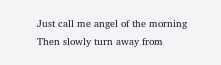Just call me angel of the morning
Then slowly turn away from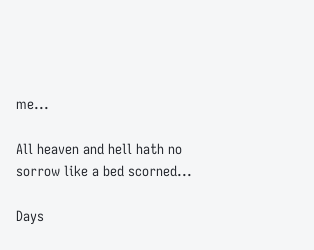me...

All heaven and hell hath no sorrow like a bed scorned...

Days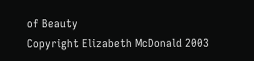of Beauty
Copyright Elizabeth McDonald 2003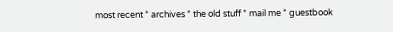most recent * archives * the old stuff * mail me * guestbook